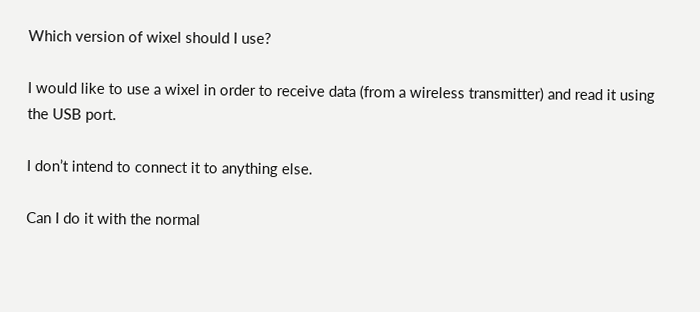Which version of wixel should I use?

I would like to use a wixel in order to receive data (from a wireless transmitter) and read it using the USB port.

I don’t intend to connect it to anything else.

Can I do it with the normal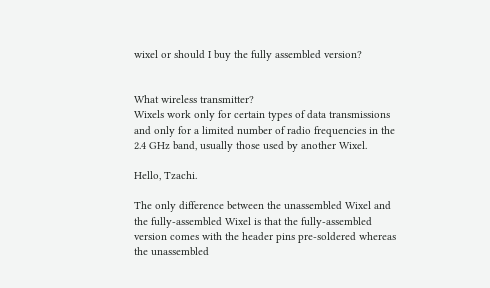wixel or should I buy the fully assembled version?


What wireless transmitter?
Wixels work only for certain types of data transmissions and only for a limited number of radio frequencies in the 2.4 GHz band, usually those used by another Wixel.

Hello, Tzachi.

The only difference between the unassembled Wixel and the fully-assembled Wixel is that the fully-assembled version comes with the header pins pre-soldered whereas the unassembled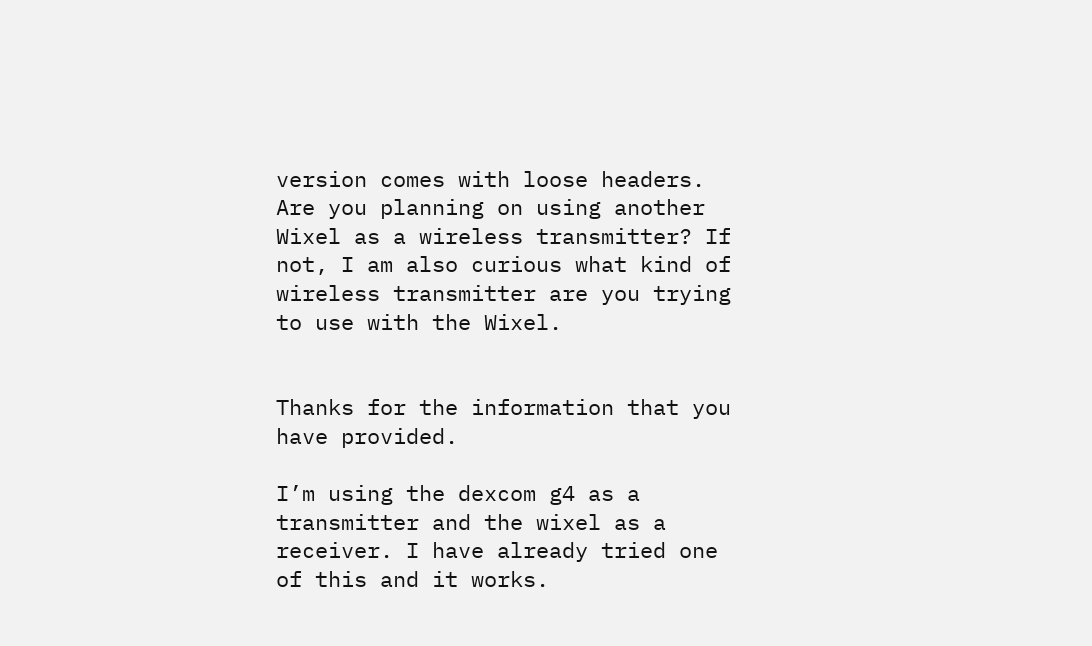version comes with loose headers. Are you planning on using another Wixel as a wireless transmitter? If not, I am also curious what kind of wireless transmitter are you trying to use with the Wixel.


Thanks for the information that you have provided.

I’m using the dexcom g4 as a transmitter and the wixel as a receiver. I have already tried one of this and it works.